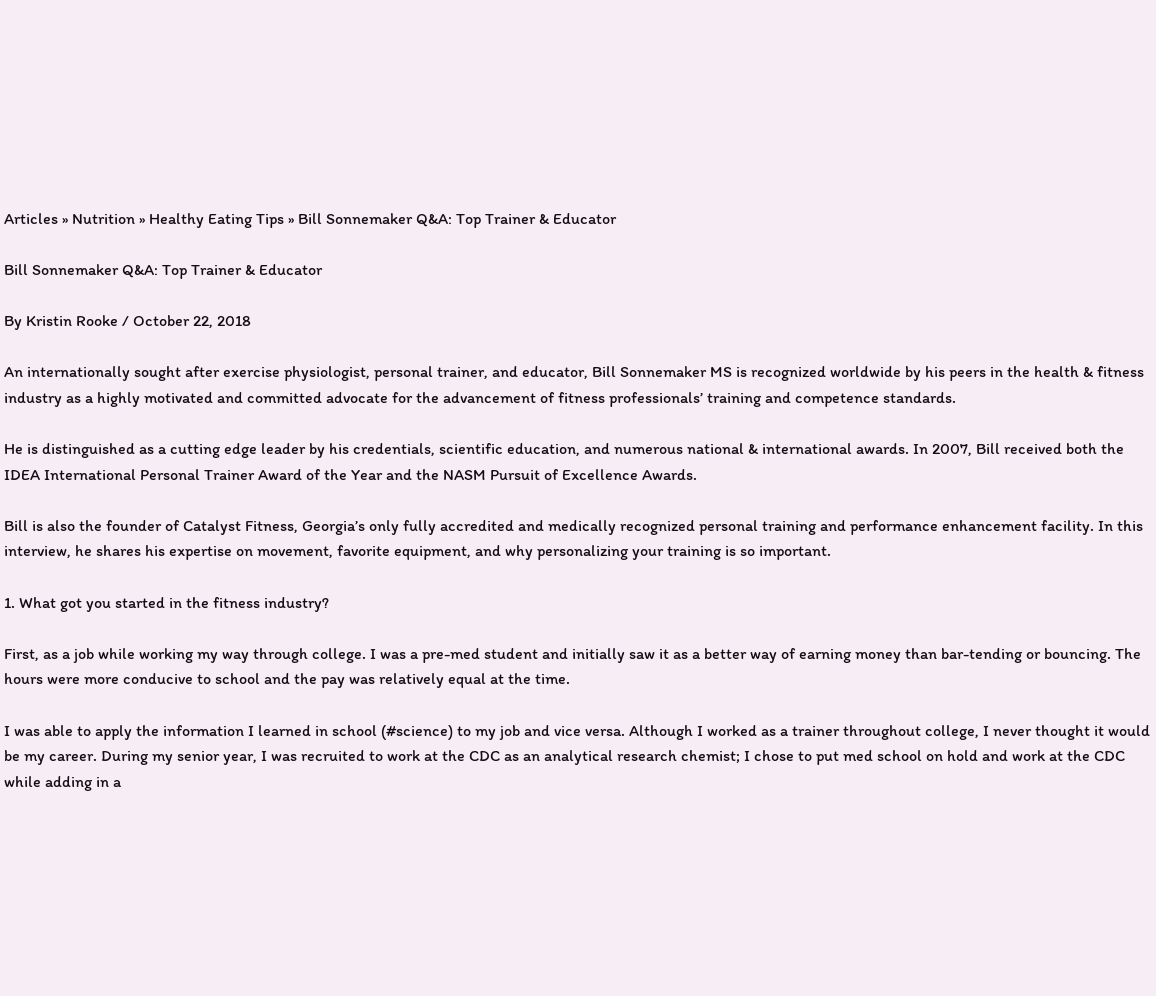Articles » Nutrition » Healthy Eating Tips » Bill Sonnemaker Q&A: Top Trainer & Educator

Bill Sonnemaker Q&A: Top Trainer & Educator

By Kristin Rooke / October 22, 2018

An internationally sought after exercise physiologist, personal trainer, and educator, Bill Sonnemaker MS is recognized worldwide by his peers in the health & fitness industry as a highly motivated and committed advocate for the advancement of fitness professionals’ training and competence standards.

He is distinguished as a cutting edge leader by his credentials, scientific education, and numerous national & international awards. In 2007, Bill received both the IDEA International Personal Trainer Award of the Year and the NASM Pursuit of Excellence Awards.

Bill is also the founder of Catalyst Fitness, Georgia’s only fully accredited and medically recognized personal training and performance enhancement facility. In this interview, he shares his expertise on movement, favorite equipment, and why personalizing your training is so important.

1. What got you started in the fitness industry?

First, as a job while working my way through college. I was a pre-med student and initially saw it as a better way of earning money than bar-tending or bouncing. The hours were more conducive to school and the pay was relatively equal at the time.

I was able to apply the information I learned in school (#science) to my job and vice versa. Although I worked as a trainer throughout college, I never thought it would be my career. During my senior year, I was recruited to work at the CDC as an analytical research chemist; I chose to put med school on hold and work at the CDC while adding in a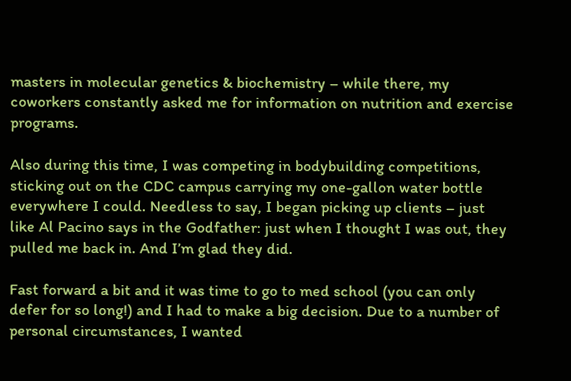masters in molecular genetics & biochemistry – while there, my coworkers constantly asked me for information on nutrition and exercise programs.

Also during this time, I was competing in bodybuilding competitions, sticking out on the CDC campus carrying my one-gallon water bottle everywhere I could. Needless to say, I began picking up clients – just like Al Pacino says in the Godfather: just when I thought I was out, they pulled me back in. And I’m glad they did.

Fast forward a bit and it was time to go to med school (you can only defer for so long!) and I had to make a big decision. Due to a number of personal circumstances, I wanted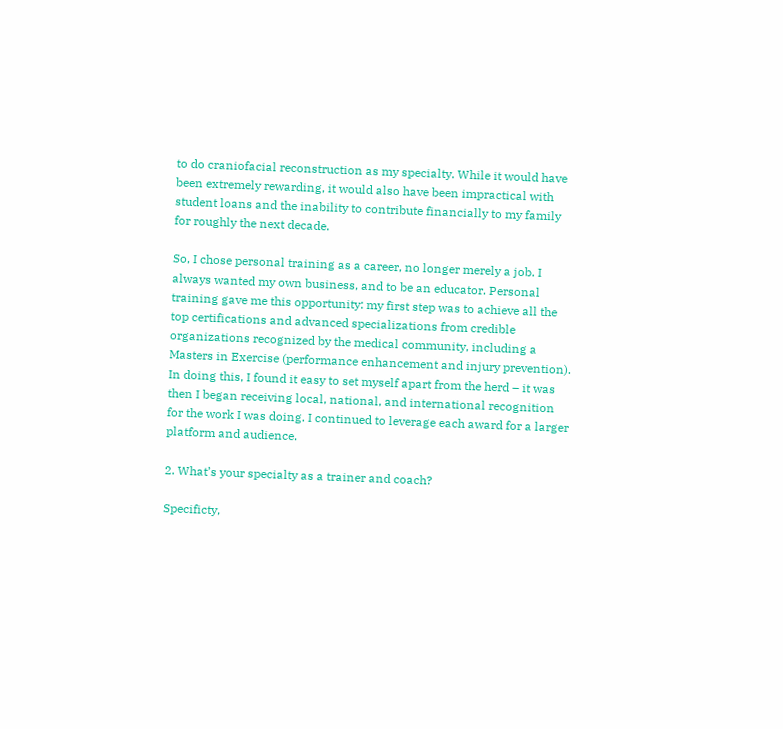to do craniofacial reconstruction as my specialty. While it would have been extremely rewarding, it would also have been impractical with student loans and the inability to contribute financially to my family for roughly the next decade.

So, I chose personal training as a career, no longer merely a job. I always wanted my own business, and to be an educator. Personal training gave me this opportunity: my first step was to achieve all the top certifications and advanced specializations from credible organizations recognized by the medical community, including a Masters in Exercise (performance enhancement and injury prevention). In doing this, I found it easy to set myself apart from the herd – it was then I began receiving local, national, and international recognition for the work I was doing. I continued to leverage each award for a larger platform and audience.

2. What’s your specialty as a trainer and coach?

Specificty,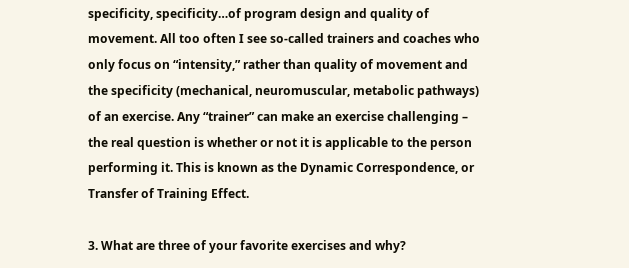specificity, specificity…of program design and quality of movement. All too often I see so-called trainers and coaches who only focus on “intensity,” rather than quality of movement and the specificity (mechanical, neuromuscular, metabolic pathways) of an exercise. Any “trainer” can make an exercise challenging – the real question is whether or not it is applicable to the person performing it. This is known as the Dynamic Correspondence, or Transfer of Training Effect.

3. What are three of your favorite exercises and why?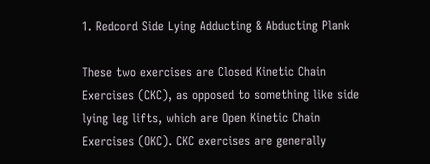1. Redcord Side Lying Adducting & Abducting Plank

These two exercises are Closed Kinetic Chain Exercises (CKC), as opposed to something like side lying leg lifts, which are Open Kinetic Chain Exercises (OKC). CKC exercises are generally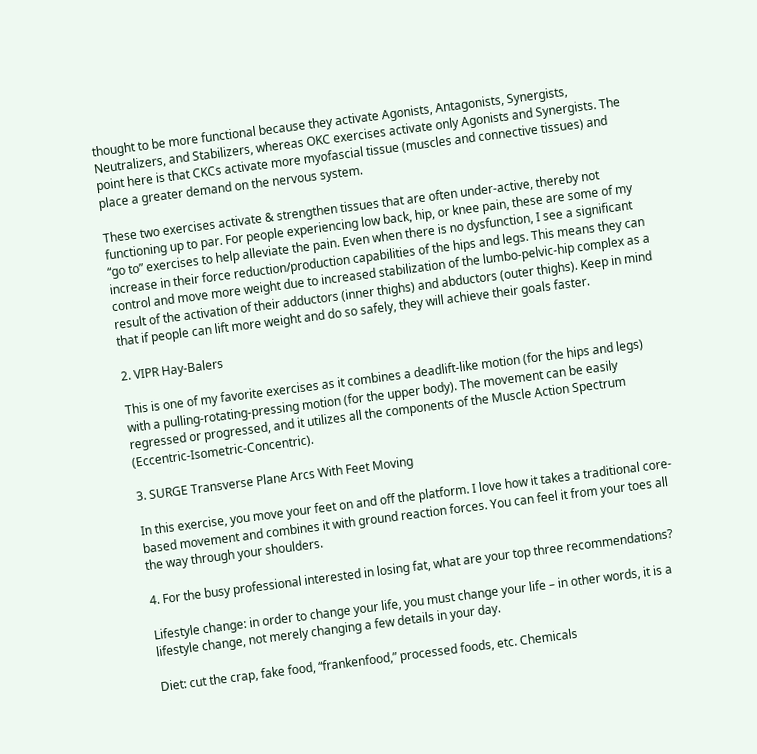thought to be more functional because they activate Agonists, Antagonists, Synergists, Neutralizers, and Stabilizers, whereas OKC exercises activate only Agonists and Synergists. The point here is that CKCs activate more myofascial tissue (muscles and connective tissues) and place a greater demand on the nervous system.

These two exercises activate & strengthen tissues that are often under-active, thereby not functioning up to par. For people experiencing low back, hip, or knee pain, these are some of my “go to” exercises to help alleviate the pain. Even when there is no dysfunction, I see a significant increase in their force reduction/production capabilities of the hips and legs. This means they can control and move more weight due to increased stabilization of the lumbo-pelvic-hip complex as a result of the activation of their adductors (inner thighs) and abductors (outer thighs). Keep in mind that if people can lift more weight and do so safely, they will achieve their goals faster.

2. VIPR Hay-Balers

This is one of my favorite exercises as it combines a deadlift-like motion (for the hips and legs) with a pulling-rotating-pressing motion (for the upper body). The movement can be easily regressed or progressed, and it utilizes all the components of the Muscle Action Spectrum (Eccentric-Isometric-Concentric).

3. SURGE Transverse Plane Arcs With Feet Moving

In this exercise, you move your feet on and off the platform. I love how it takes a traditional core-based movement and combines it with ground reaction forces. You can feel it from your toes all the way through your shoulders.

4. For the busy professional interested in losing fat, what are your top three recommendations?

Lifestyle change: in order to change your life, you must change your life – in other words, it is a lifestyle change, not merely changing a few details in your day.

Diet: cut the crap, fake food, “frankenfood,” processed foods, etc. Chemicals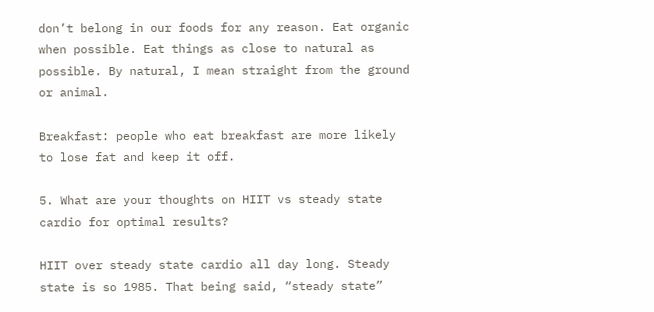don’t belong in our foods for any reason. Eat organic when possible. Eat things as close to natural as possible. By natural, I mean straight from the ground or animal.

Breakfast: people who eat breakfast are more likely to lose fat and keep it off.

5. What are your thoughts on HIIT vs steady state cardio for optimal results?

HIIT over steady state cardio all day long. Steady state is so 1985. That being said, “steady state”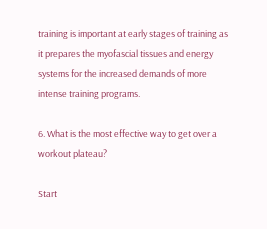training is important at early stages of training as it prepares the myofascial tissues and energy systems for the increased demands of more intense training programs.

6. What is the most effective way to get over a workout plateau?

Start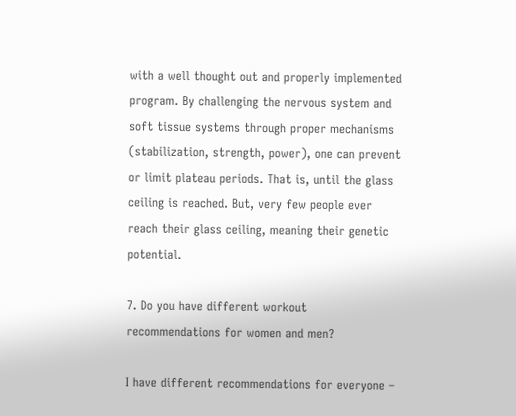with a well thought out and properly implemented program. By challenging the nervous system and soft tissue systems through proper mechanisms (stabilization, strength, power), one can prevent or limit plateau periods. That is, until the glass ceiling is reached. But, very few people ever reach their glass ceiling, meaning their genetic potential.

7. Do you have different workout recommendations for women and men?

I have different recommendations for everyone –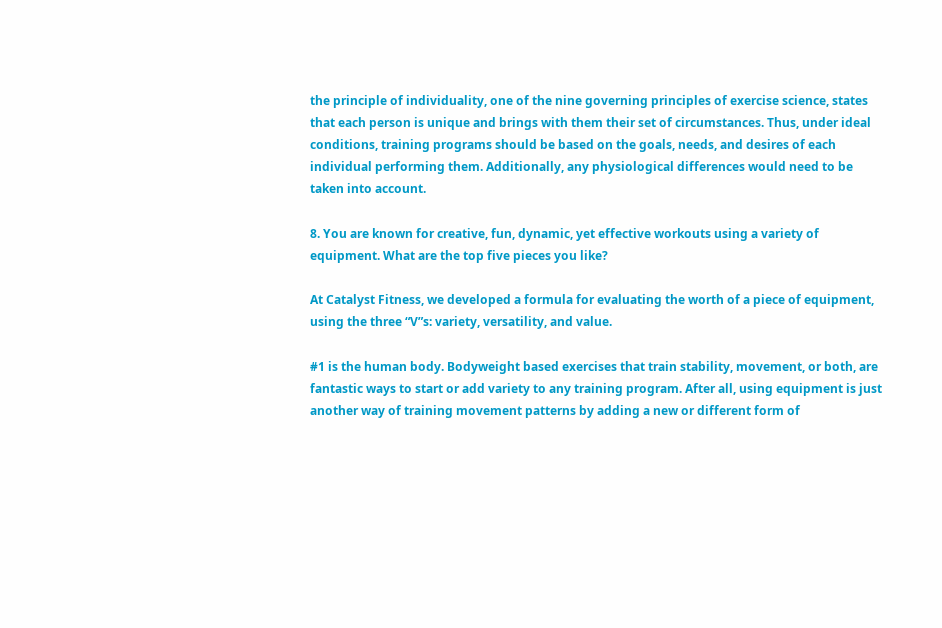the principle of individuality, one of the nine governing principles of exercise science, states that each person is unique and brings with them their set of circumstances. Thus, under ideal conditions, training programs should be based on the goals, needs, and desires of each individual performing them. Additionally, any physiological differences would need to be taken into account.

8. You are known for creative, fun, dynamic, yet effective workouts using a variety of equipment. What are the top five pieces you like?

At Catalyst Fitness, we developed a formula for evaluating the worth of a piece of equipment, using the three “V”s: variety, versatility, and value.

#1 is the human body. Bodyweight based exercises that train stability, movement, or both, are fantastic ways to start or add variety to any training program. After all, using equipment is just another way of training movement patterns by adding a new or different form of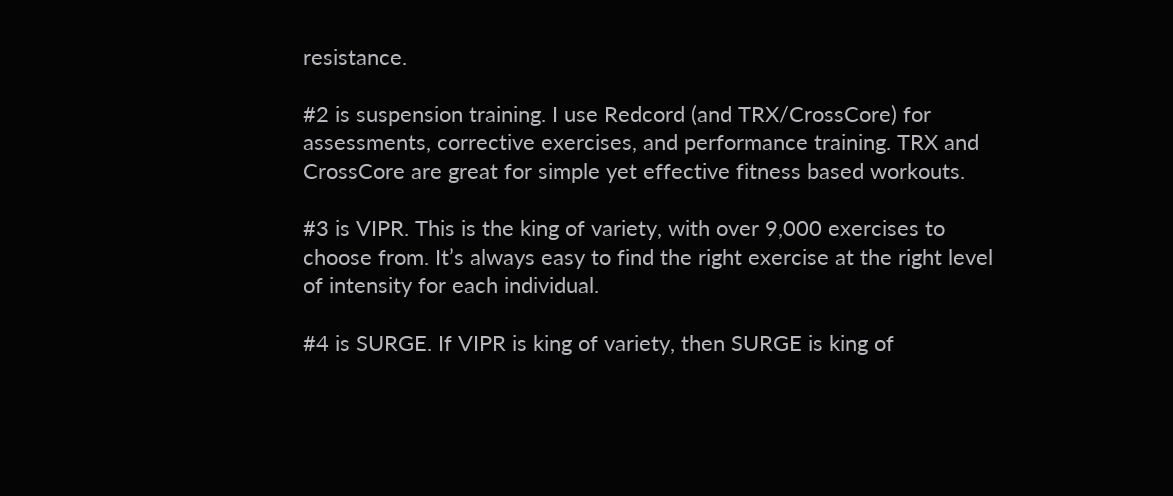resistance.

#2 is suspension training. I use Redcord (and TRX/CrossCore) for assessments, corrective exercises, and performance training. TRX and CrossCore are great for simple yet effective fitness based workouts.

#3 is VIPR. This is the king of variety, with over 9,000 exercises to choose from. It’s always easy to find the right exercise at the right level of intensity for each individual.

#4 is SURGE. If VIPR is king of variety, then SURGE is king of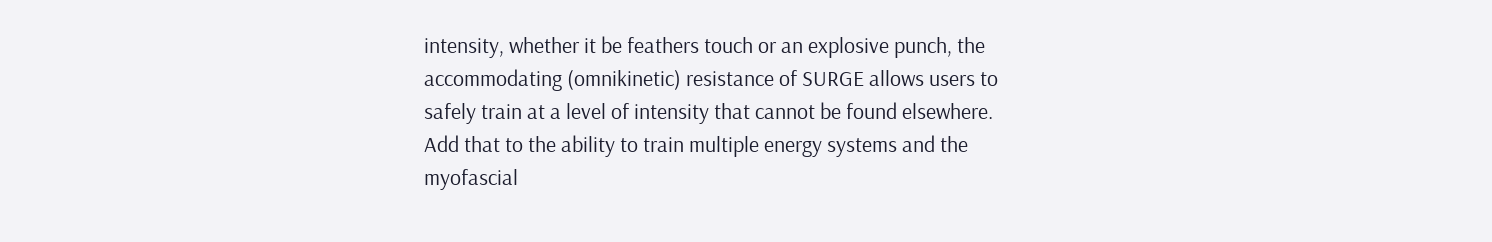intensity, whether it be feathers touch or an explosive punch, the accommodating (omnikinetic) resistance of SURGE allows users to safely train at a level of intensity that cannot be found elsewhere. Add that to the ability to train multiple energy systems and the myofascial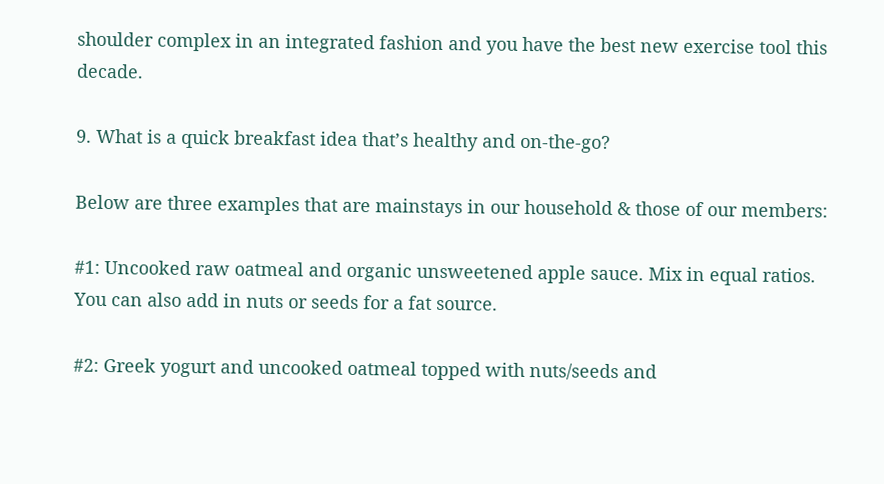shoulder complex in an integrated fashion and you have the best new exercise tool this decade.

9. What is a quick breakfast idea that’s healthy and on-the-go?

Below are three examples that are mainstays in our household & those of our members:

#1: Uncooked raw oatmeal and organic unsweetened apple sauce. Mix in equal ratios. You can also add in nuts or seeds for a fat source.

#2: Greek yogurt and uncooked oatmeal topped with nuts/seeds and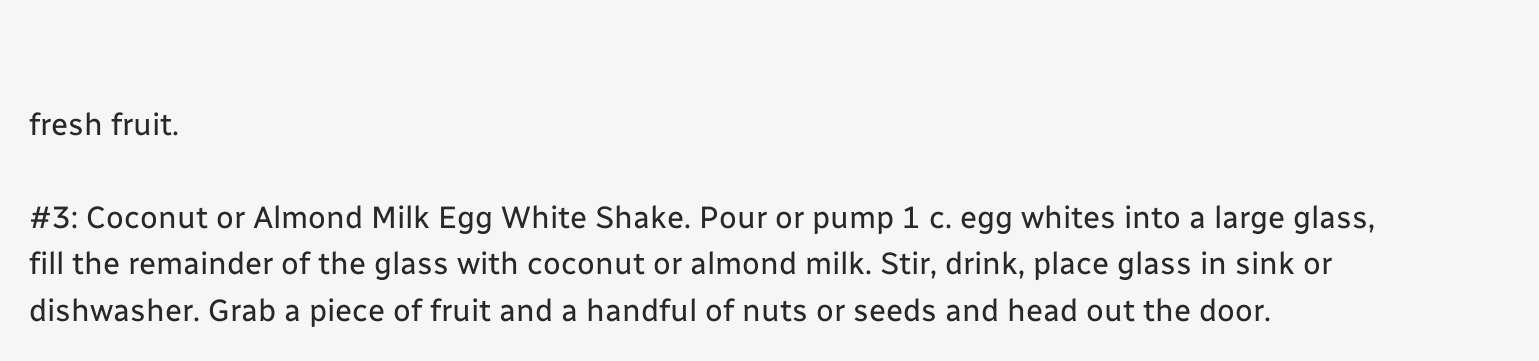fresh fruit.

#3: Coconut or Almond Milk Egg White Shake. Pour or pump 1 c. egg whites into a large glass, fill the remainder of the glass with coconut or almond milk. Stir, drink, place glass in sink or dishwasher. Grab a piece of fruit and a handful of nuts or seeds and head out the door.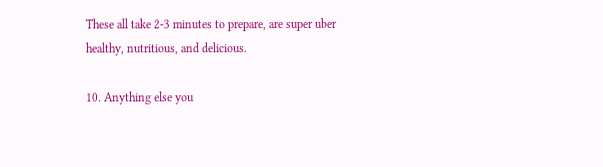These all take 2-3 minutes to prepare, are super uber healthy, nutritious, and delicious.

10. Anything else you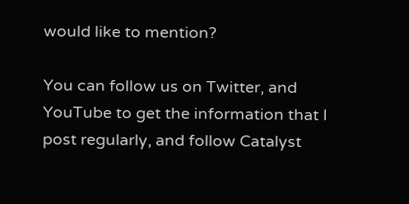would like to mention?

You can follow us on Twitter, and YouTube to get the information that I post regularly, and follow Catalyst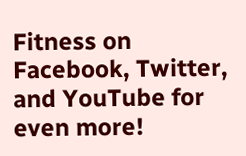Fitness on Facebook, Twitter, and YouTube for even more!